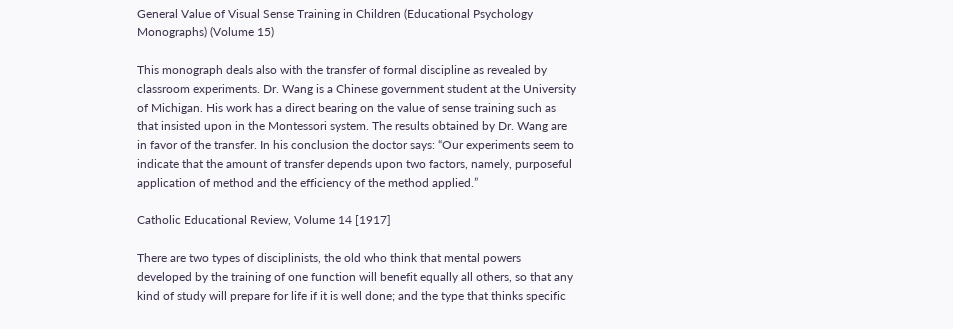General Value of Visual Sense Training in Children (Educational Psychology Monographs) (Volume 15)

This monograph deals also with the transfer of formal discipline as revealed by classroom experiments. Dr. Wang is a Chinese government student at the University of Michigan. His work has a direct bearing on the value of sense training such as that insisted upon in the Montessori system. The results obtained by Dr. Wang are in favor of the transfer. In his conclusion the doctor says: “Our experiments seem to indicate that the amount of transfer depends upon two factors, namely, purposeful application of method and the efficiency of the method applied.”

Catholic Educational Review, Volume 14 [1917]

There are two types of disciplinists, the old who think that mental powers developed by the training of one function will benefit equally all others, so that any kind of study will prepare for life if it is well done; and the type that thinks specific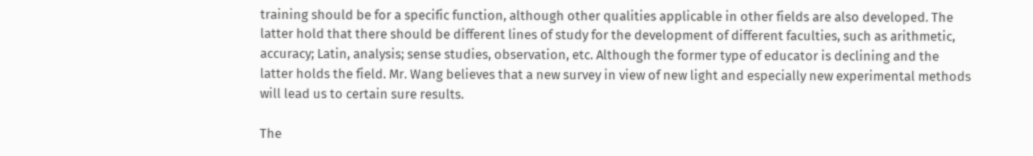training should be for a specific function, although other qualities applicable in other fields are also developed. The latter hold that there should be different lines of study for the development of different faculties, such as arithmetic, accuracy; Latin, analysis; sense studies, observation, etc. Although the former type of educator is declining and the latter holds the field. Mr. Wang believes that a new survey in view of new light and especially new experimental methods will lead us to certain sure results.

The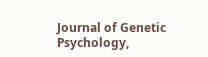Journal of Genetic Psychology,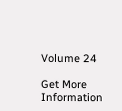Volume 24

Get More Information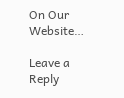On Our Website…

Leave a Reply